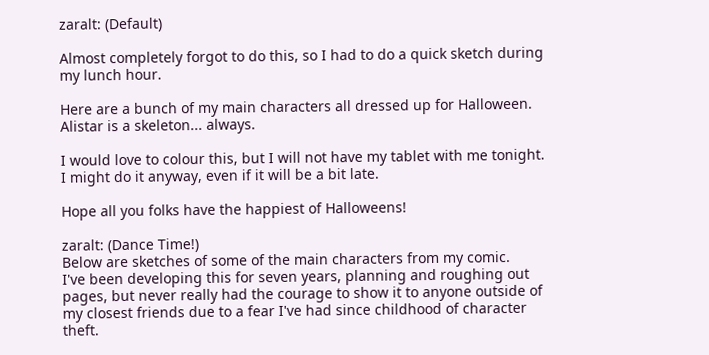zaralt: (Default)

Almost completely forgot to do this, so I had to do a quick sketch during my lunch hour.

Here are a bunch of my main characters all dressed up for Halloween. Alistar is a skeleton... always.

I would love to colour this, but I will not have my tablet with me tonight. I might do it anyway, even if it will be a bit late.

Hope all you folks have the happiest of Halloweens!

zaralt: (Dance Time!)
Below are sketches of some of the main characters from my comic.
I've been developing this for seven years, planning and roughing out pages, but never really had the courage to show it to anyone outside of my closest friends due to a fear I've had since childhood of character theft.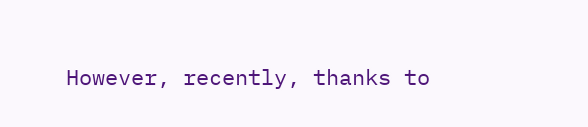However, recently, thanks to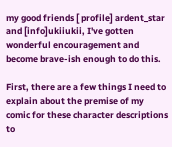my good friends [ profile] ardent_star and [info]ukiiukii, I've gotten wonderful encouragement and become brave-ish enough to do this.

First, there are a few things I need to explain about the premise of my comic for these character descriptions to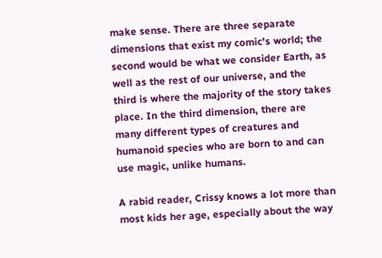make sense. There are three separate dimensions that exist my comic's world; the second would be what we consider Earth, as well as the rest of our universe, and the third is where the majority of the story takes place. In the third dimension, there are many different types of creatures and humanoid species who are born to and can use magic, unlike humans.

A rabid reader, Crissy knows a lot more than most kids her age, especially about the way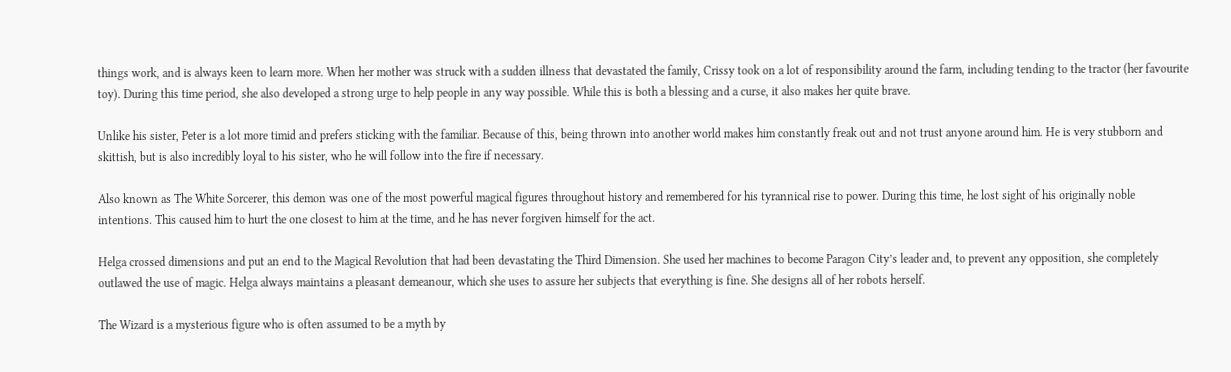things work, and is always keen to learn more. When her mother was struck with a sudden illness that devastated the family, Crissy took on a lot of responsibility around the farm, including tending to the tractor (her favourite toy). During this time period, she also developed a strong urge to help people in any way possible. While this is both a blessing and a curse, it also makes her quite brave.

Unlike his sister, Peter is a lot more timid and prefers sticking with the familiar. Because of this, being thrown into another world makes him constantly freak out and not trust anyone around him. He is very stubborn and skittish, but is also incredibly loyal to his sister, who he will follow into the fire if necessary.

Also known as The White Sorcerer, this demon was one of the most powerful magical figures throughout history and remembered for his tyrannical rise to power. During this time, he lost sight of his originally noble intentions. This caused him to hurt the one closest to him at the time, and he has never forgiven himself for the act.

Helga crossed dimensions and put an end to the Magical Revolution that had been devastating the Third Dimension. She used her machines to become Paragon City’s leader and, to prevent any opposition, she completely outlawed the use of magic. Helga always maintains a pleasant demeanour, which she uses to assure her subjects that everything is fine. She designs all of her robots herself.

The Wizard is a mysterious figure who is often assumed to be a myth by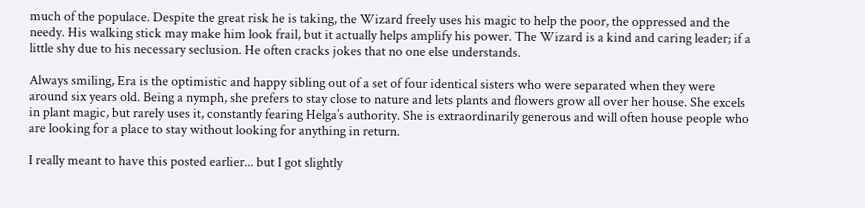much of the populace. Despite the great risk he is taking, the Wizard freely uses his magic to help the poor, the oppressed and the needy. His walking stick may make him look frail, but it actually helps amplify his power. The Wizard is a kind and caring leader; if a little shy due to his necessary seclusion. He often cracks jokes that no one else understands.

Always smiling, Era is the optimistic and happy sibling out of a set of four identical sisters who were separated when they were around six years old. Being a nymph, she prefers to stay close to nature and lets plants and flowers grow all over her house. She excels in plant magic, but rarely uses it, constantly fearing Helga’s authority. She is extraordinarily generous and will often house people who are looking for a place to stay without looking for anything in return.

I really meant to have this posted earlier... but I got slightly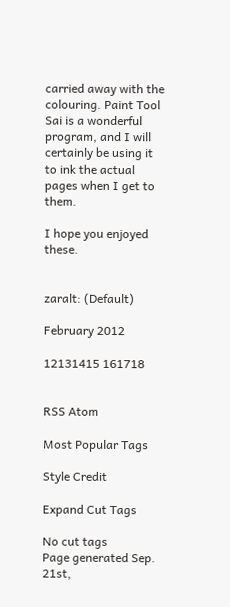carried away with the colouring. Paint Tool Sai is a wonderful program, and I will certainly be using it to ink the actual pages when I get to them.

I hope you enjoyed these.


zaralt: (Default)

February 2012

12131415 161718


RSS Atom

Most Popular Tags

Style Credit

Expand Cut Tags

No cut tags
Page generated Sep. 21st,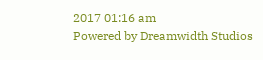2017 01:16 am
Powered by Dreamwidth Studios